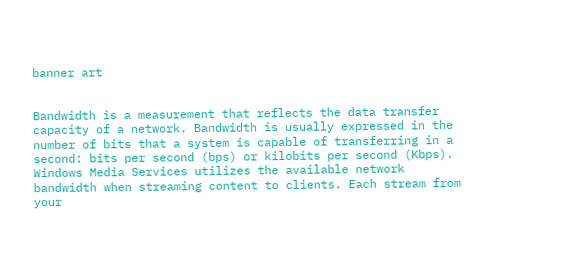banner art


Bandwidth is a measurement that reflects the data transfer capacity of a network. Bandwidth is usually expressed in the number of bits that a system is capable of transferring in a second: bits per second (bps) or kilobits per second (Kbps). Windows Media Services utilizes the available network bandwidth when streaming content to clients. Each stream from your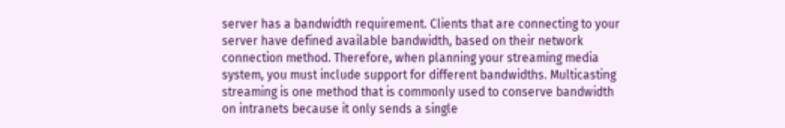server has a bandwidth requirement. Clients that are connecting to your server have defined available bandwidth, based on their network connection method. Therefore, when planning your streaming media system, you must include support for different bandwidths. Multicasting streaming is one method that is commonly used to conserve bandwidth on intranets because it only sends a single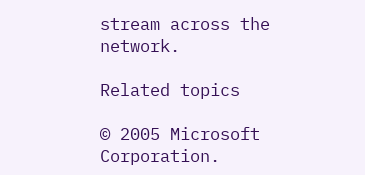stream across the network.

Related topics

© 2005 Microsoft Corporation.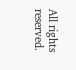All rights reserved.